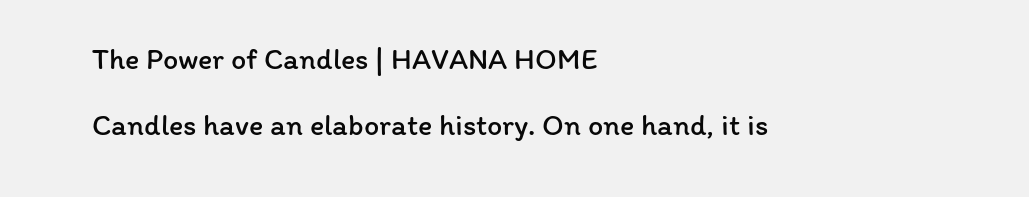The Power of Candles | HAVANA HOME

Candles have an elaborate history. On one hand, it is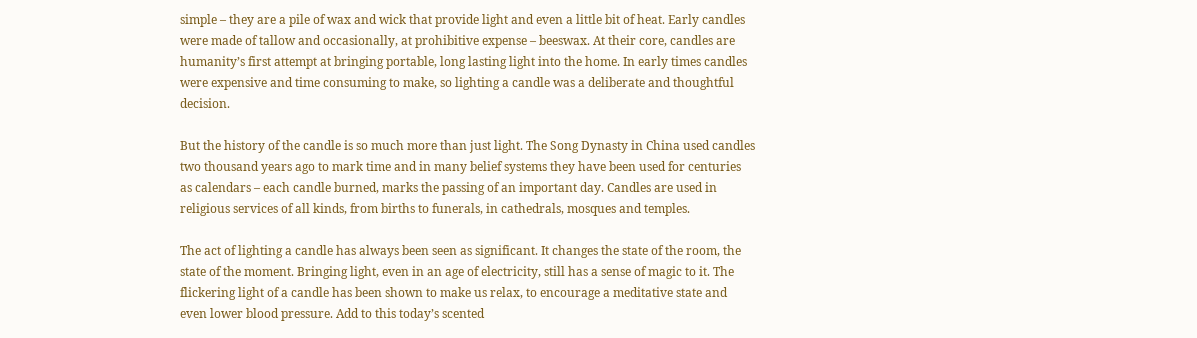simple – they are a pile of wax and wick that provide light and even a little bit of heat. Early candles were made of tallow and occasionally, at prohibitive expense – beeswax. At their core, candles are humanity’s first attempt at bringing portable, long lasting light into the home. In early times candles were expensive and time consuming to make, so lighting a candle was a deliberate and thoughtful decision.

But the history of the candle is so much more than just light. The Song Dynasty in China used candles two thousand years ago to mark time and in many belief systems they have been used for centuries as calendars – each candle burned, marks the passing of an important day. Candles are used in religious services of all kinds, from births to funerals, in cathedrals, mosques and temples.

The act of lighting a candle has always been seen as significant. It changes the state of the room, the state of the moment. Bringing light, even in an age of electricity, still has a sense of magic to it. The flickering light of a candle has been shown to make us relax, to encourage a meditative state and even lower blood pressure. Add to this today’s scented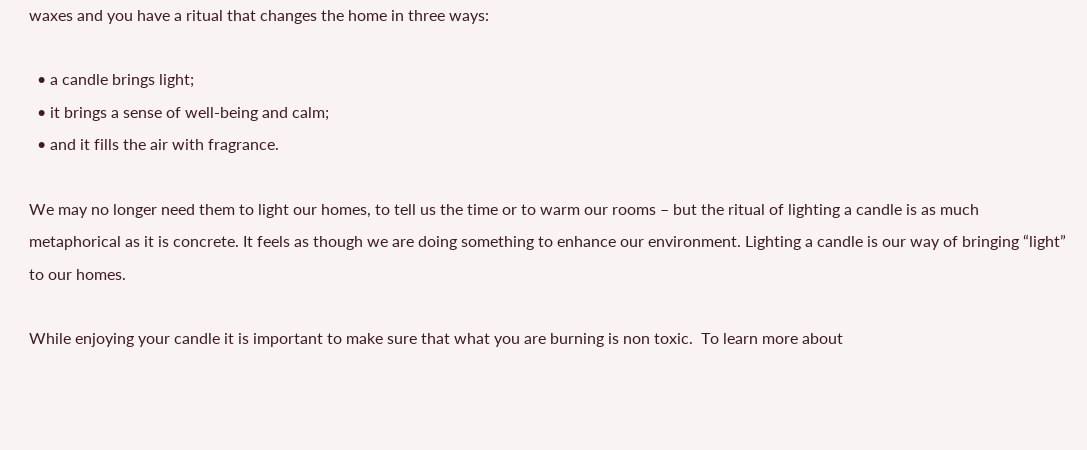waxes and you have a ritual that changes the home in three ways:

  • a candle brings light;
  • it brings a sense of well-being and calm;
  • and it fills the air with fragrance.

We may no longer need them to light our homes, to tell us the time or to warm our rooms – but the ritual of lighting a candle is as much metaphorical as it is concrete. It feels as though we are doing something to enhance our environment. Lighting a candle is our way of bringing “light” to our homes.

While enjoying your candle it is important to make sure that what you are burning is non toxic.  To learn more about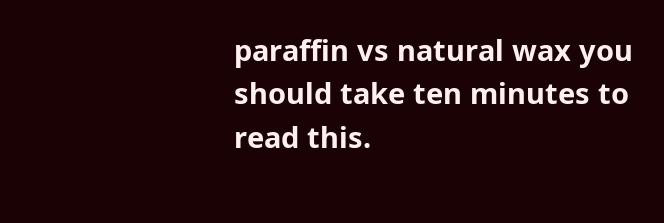paraffin vs natural wax you should take ten minutes to read this.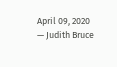April 09, 2020 — Judith Bruce